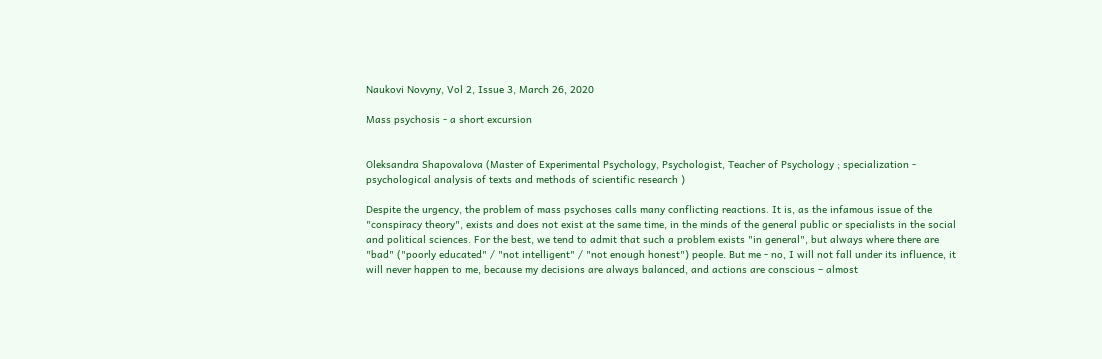Naukovi Novyny, Vol 2, Issue 3, March 26, 2020

Mass psychosis - a short excursion


Oleksandra Shapovalova (Master of Experimental Psychology, Psychologist, Teacher of Psychology ; specialization - psychological analysis of texts and methods of scientific research )

Despite the urgency, the problem of mass psychoses calls many conflicting reactions. It is, as the infamous issue of the "conspiracy theory", exists and does not exist at the same time, in the minds of the general public or specialists in the social and political sciences. For the best, we tend to admit that such a problem exists "in general", but always where there are "bad" ("poorly educated" / "not intelligent" / "not enough honest") people. But me - no, I will not fall under its influence, it will never happen to me, because my decisions are always balanced, and actions are conscious – almost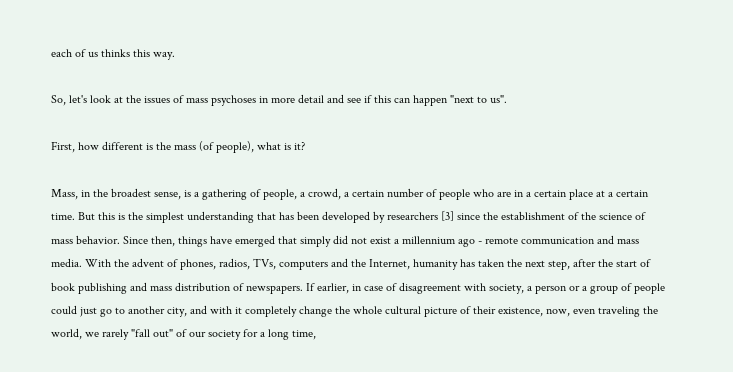each of us thinks this way.

So, let's look at the issues of mass psychoses in more detail and see if this can happen "next to us".

First, how different is the mass (of people), what is it?

Mass, in the broadest sense, is a gathering of people, a crowd, a certain number of people who are in a certain place at a certain time. But this is the simplest understanding that has been developed by researchers [3] since the establishment of the science of mass behavior. Since then, things have emerged that simply did not exist a millennium ago - remote communication and mass media. With the advent of phones, radios, TVs, computers and the Internet, humanity has taken the next step, after the start of book publishing and mass distribution of newspapers. If earlier, in case of disagreement with society, a person or a group of people could just go to another city, and with it completely change the whole cultural picture of their existence, now, even traveling the world, we rarely "fall out" of our society for a long time,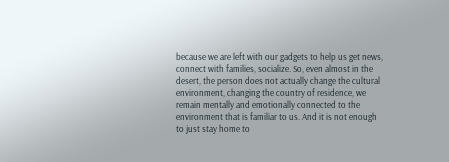because we are left with our gadgets to help us get news, connect with families, socialize. So, even almost in the desert, the person does not actually change the cultural environment, changing the country of residence, we remain mentally and emotionally connected to the environment that is familiar to us. And it is not enough to just stay home to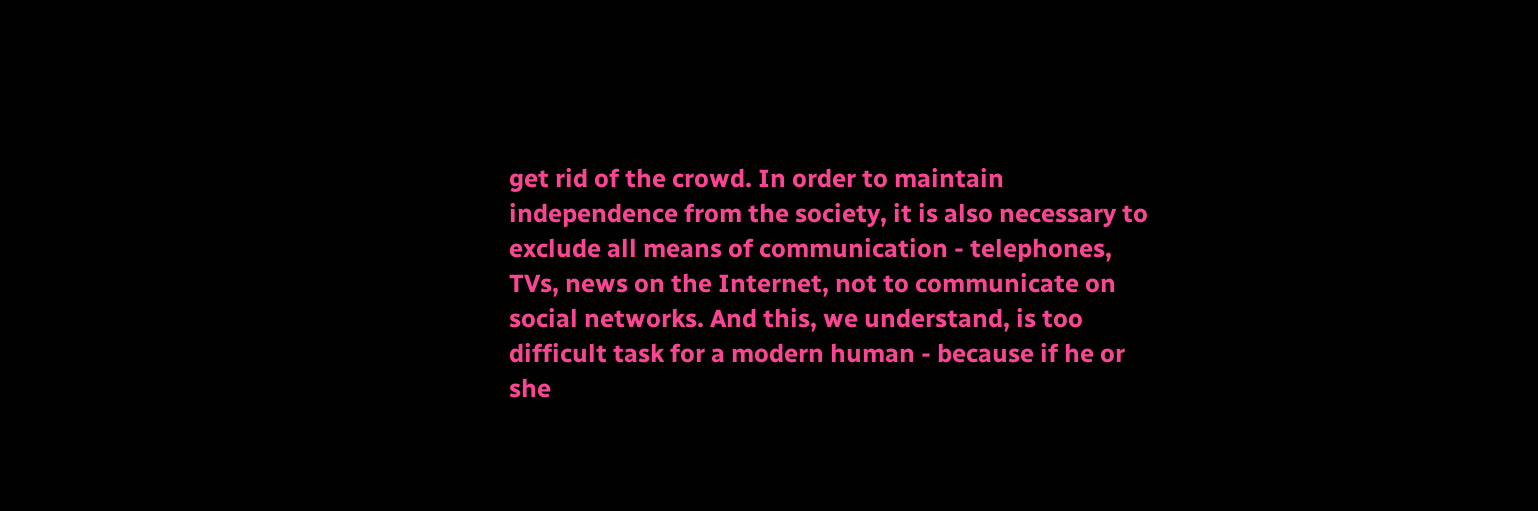get rid of the crowd. In order to maintain independence from the society, it is also necessary to exclude all means of communication - telephones, TVs, news on the Internet, not to communicate on social networks. And this, we understand, is too difficult task for a modern human - because if he or she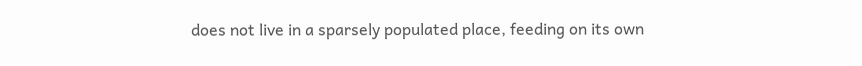does not live in a sparsely populated place, feeding on its own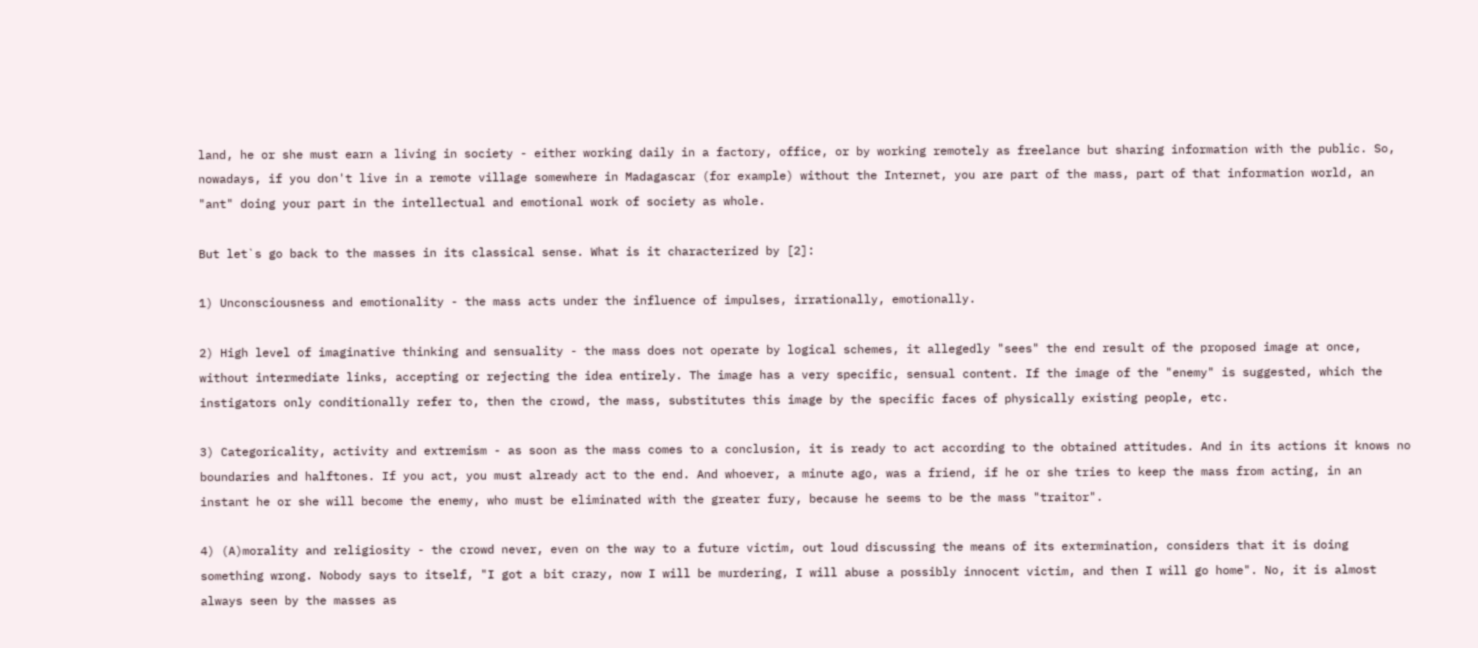land, he or she must earn a living in society - either working daily in a factory, office, or by working remotely as freelance but sharing information with the public. So, nowadays, if you don't live in a remote village somewhere in Madagascar (for example) without the Internet, you are part of the mass, part of that information world, an "ant" doing your part in the intellectual and emotional work of society as whole.

But let`s go back to the masses in its classical sense. What is it characterized by [2]:

1) Unconsciousness and emotionality - the mass acts under the influence of impulses, irrationally, emotionally.

2) High level of imaginative thinking and sensuality - the mass does not operate by logical schemes, it allegedly "sees" the end result of the proposed image at once, without intermediate links, accepting or rejecting the idea entirely. The image has a very specific, sensual content. If the image of the "enemy" is suggested, which the instigators only conditionally refer to, then the crowd, the mass, substitutes this image by the specific faces of physically existing people, etc.

3) Categoricality, activity and extremism - as soon as the mass comes to a conclusion, it is ready to act according to the obtained attitudes. And in its actions it knows no boundaries and halftones. If you act, you must already act to the end. And whoever, a minute ago, was a friend, if he or she tries to keep the mass from acting, in an instant he or she will become the enemy, who must be eliminated with the greater fury, because he seems to be the mass "traitor".

4) (A)morality and religiosity - the crowd never, even on the way to a future victim, out loud discussing the means of its extermination, considers that it is doing something wrong. Nobody says to itself, "I got a bit crazy, now I will be murdering, I will abuse a possibly innocent victim, and then I will go home". No, it is almost always seen by the masses as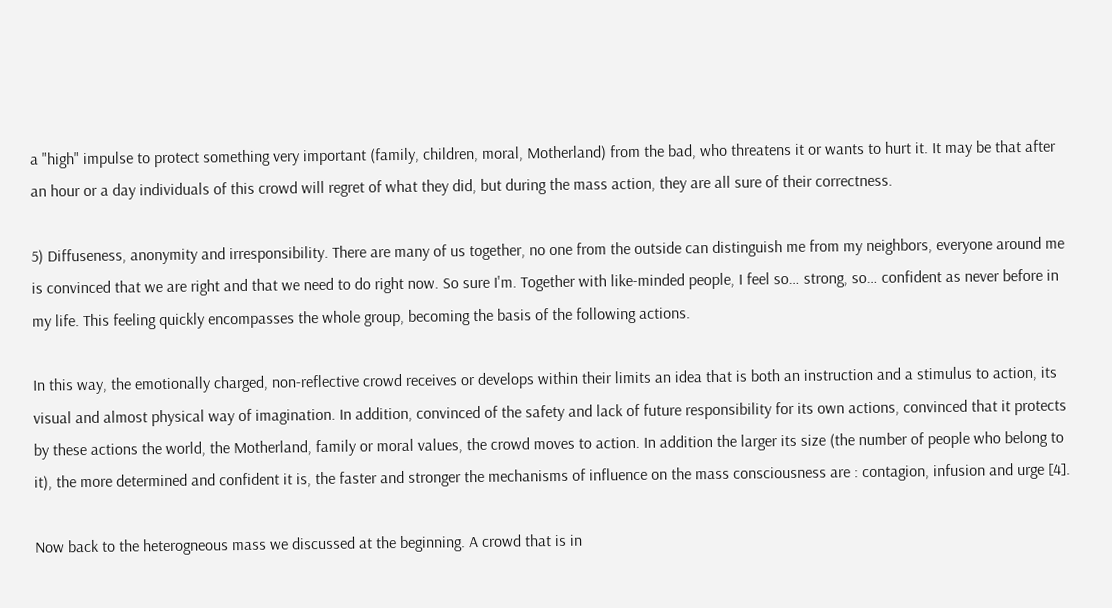a "high" impulse to protect something very important (family, children, moral, Motherland) from the bad, who threatens it or wants to hurt it. It may be that after an hour or a day individuals of this crowd will regret of what they did, but during the mass action, they are all sure of their correctness.

5) Diffuseness, anonymity and irresponsibility. There are many of us together, no one from the outside can distinguish me from my neighbors, everyone around me is convinced that we are right and that we need to do right now. So sure I'm. Together with like-minded people, I feel so… strong, so… confident as never before in my life. This feeling quickly encompasses the whole group, becoming the basis of the following actions.

In this way, the emotionally charged, non-reflective crowd receives or develops within their limits an idea that is both an instruction and a stimulus to action, its visual and almost physical way of imagination. In addition, convinced of the safety and lack of future responsibility for its own actions, convinced that it protects by these actions the world, the Motherland, family or moral values, the crowd moves to action. In addition the larger its size (the number of people who belong to it), the more determined and confident it is, the faster and stronger the mechanisms of influence on the mass consciousness are : contagion, infusion and urge [4].

Now back to the heterogneous mass we discussed at the beginning. A crowd that is in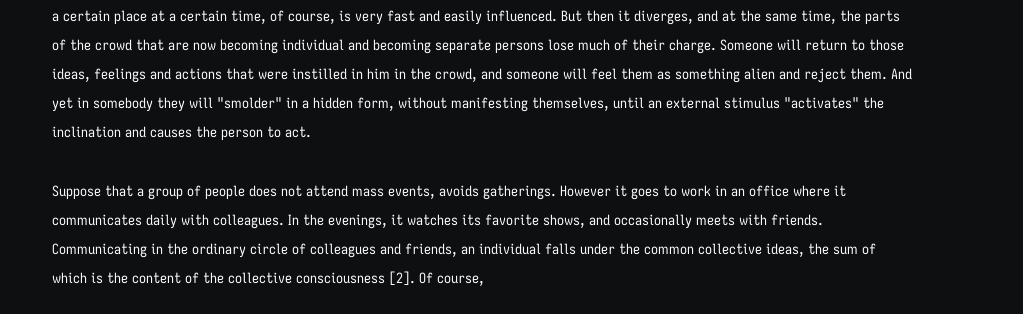a certain place at a certain time, of course, is very fast and easily influenced. But then it diverges, and at the same time, the parts of the crowd that are now becoming individual and becoming separate persons lose much of their charge. Someone will return to those ideas, feelings and actions that were instilled in him in the crowd, and someone will feel them as something alien and reject them. And yet in somebody they will "smolder" in a hidden form, without manifesting themselves, until an external stimulus "activates" the inclination and causes the person to act.

Suppose that a group of people does not attend mass events, avoids gatherings. However it goes to work in an office where it communicates daily with colleagues. In the evenings, it watches its favorite shows, and occasionally meets with friends. Communicating in the ordinary circle of colleagues and friends, an individual falls under the common collective ideas, the sum of which is the content of the collective consciousness [2]. Of course,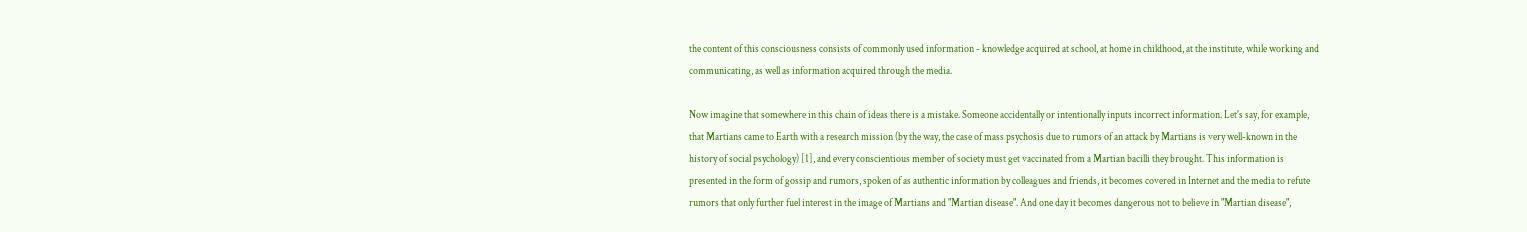the content of this consciousness consists of commonly used information - knowledge acquired at school, at home in childhood, at the institute, while working and communicating, as well as information acquired through the media.

Now imagine that somewhere in this chain of ideas there is a mistake. Someone accidentally or intentionally inputs incorrect information. Let's say, for example, that Martians came to Earth with a research mission (by the way, the case of mass psychosis due to rumors of an attack by Martians is very well-known in the history of social psychology) [1], and every conscientious member of society must get vaccinated from a Martian bacilli they brought. This information is presented in the form of gossip and rumors, spoken of as authentic information by colleagues and friends, it becomes covered in Internet and the media to refute rumors that only further fuel interest in the image of Martians and "Martian disease". And one day it becomes dangerous not to believe in "Martian disease",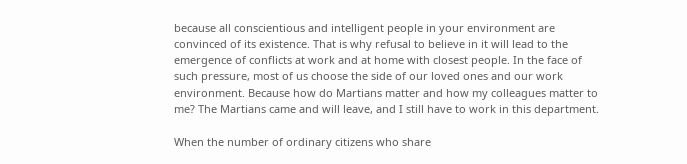because all conscientious and intelligent people in your environment are convinced of its existence. That is why refusal to believe in it will lead to the emergence of conflicts at work and at home with closest people. In the face of such pressure, most of us choose the side of our loved ones and our work environment. Because how do Martians matter and how my colleagues matter to me? The Martians came and will leave, and I still have to work in this department.

When the number of ordinary citizens who share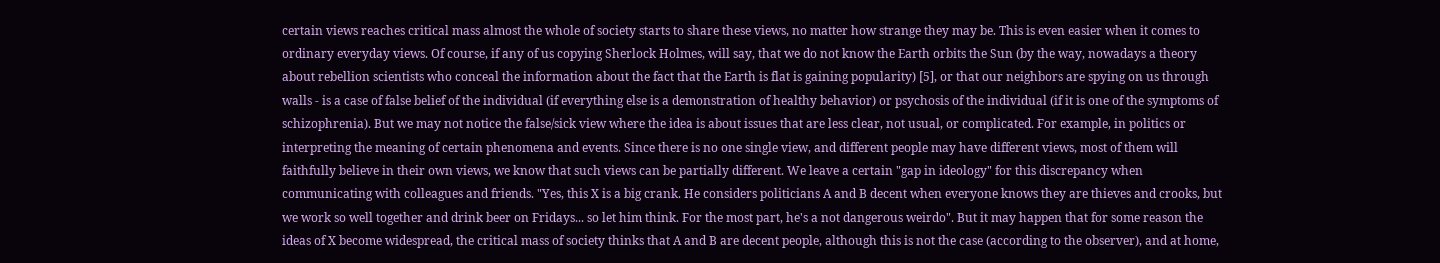certain views reaches critical mass almost the whole of society starts to share these views, no matter how strange they may be. This is even easier when it comes to ordinary everyday views. Of course, if any of us copying Sherlock Holmes, will say, that we do not know the Earth orbits the Sun (by the way, nowadays a theory about rebellion scientists who conceal the information about the fact that the Earth is flat is gaining popularity) [5], or that our neighbors are spying on us through walls - is a case of false belief of the individual (if everything else is a demonstration of healthy behavior) or psychosis of the individual (if it is one of the symptoms of schizophrenia). But we may not notice the false/sick view where the idea is about issues that are less clear, not usual, or complicated. For example, in politics or interpreting the meaning of certain phenomena and events. Since there is no one single view, and different people may have different views, most of them will faithfully believe in their own views, we know that such views can be partially different. We leave a certain "gap in ideology" for this discrepancy when communicating with colleagues and friends. "Yes, this X is a big crank. He considers politicians A and B decent when everyone knows they are thieves and crooks, but we work so well together and drink beer on Fridays... so let him think. For the most part, he's a not dangerous weirdo". But it may happen that for some reason the ideas of X become widespread, the critical mass of society thinks that A and B are decent people, although this is not the case (according to the observer), and at home,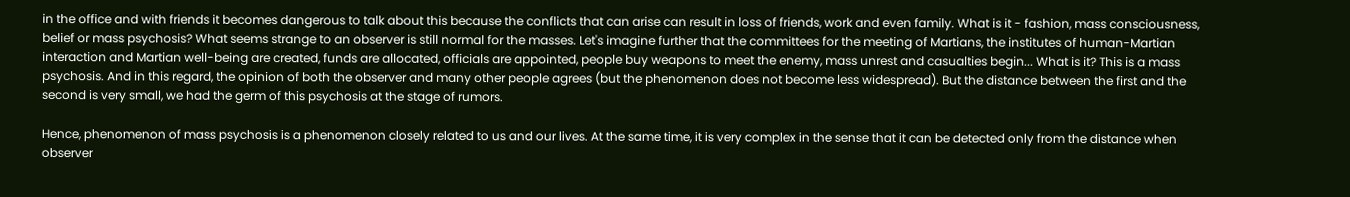in the office and with friends it becomes dangerous to talk about this because the conflicts that can arise can result in loss of friends, work and even family. What is it - fashion, mass consciousness, belief or mass psychosis? What seems strange to an observer is still normal for the masses. Let's imagine further that the committees for the meeting of Martians, the institutes of human-Martian interaction and Martian well-being are created, funds are allocated, officials are appointed, people buy weapons to meet the enemy, mass unrest and casualties begin... What is it? This is a mass psychosis. And in this regard, the opinion of both the observer and many other people agrees (but the phenomenon does not become less widespread). But the distance between the first and the second is very small, we had the germ of this psychosis at the stage of rumors.

Hence, phenomenon of mass psychosis is a phenomenon closely related to us and our lives. At the same time, it is very complex in the sense that it can be detected only from the distance when observer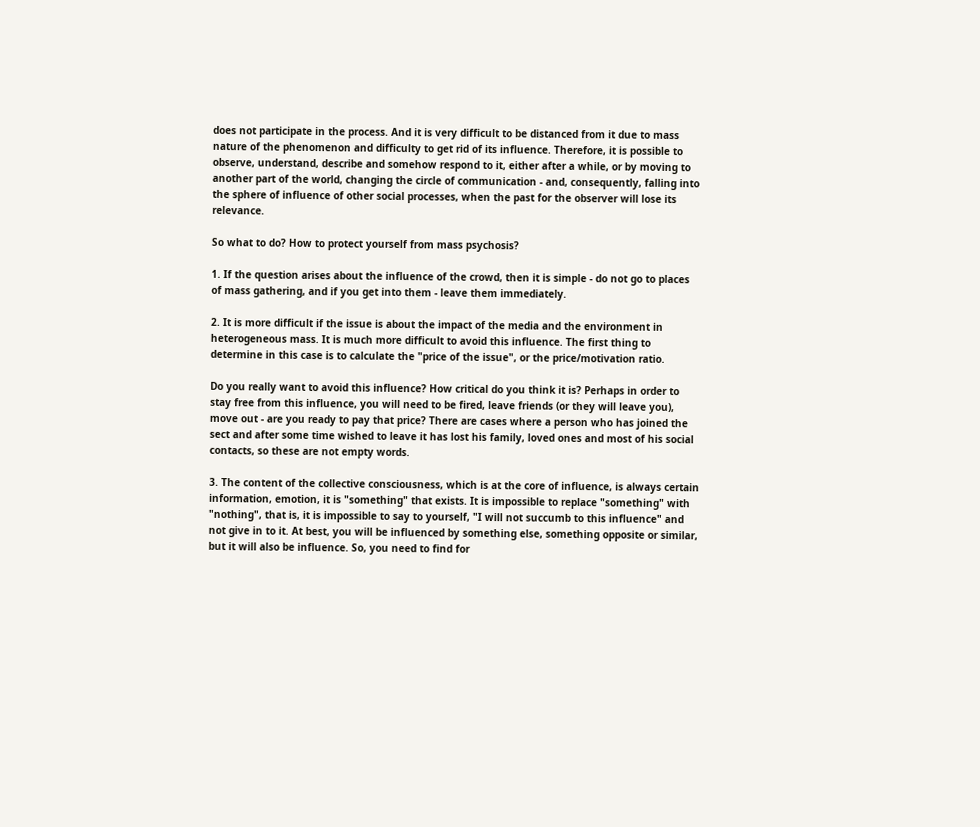does not participate in the process. And it is very difficult to be distanced from it due to mass nature of the phenomenon and difficulty to get rid of its influence. Therefore, it is possible to observe, understand, describe and somehow respond to it, either after a while, or by moving to another part of the world, changing the circle of communication - and, consequently, falling into the sphere of influence of other social processes, when the past for the observer will lose its relevance.

So what to do? How to protect yourself from mass psychosis?

1. If the question arises about the influence of the crowd, then it is simple - do not go to places of mass gathering, and if you get into them - leave them immediately.

2. It is more difficult if the issue is about the impact of the media and the environment in heterogeneous mass. It is much more difficult to avoid this influence. The first thing to determine in this case is to calculate the "price of the issue", or the price/motivation ratio.

Do you really want to avoid this influence? How critical do you think it is? Perhaps in order to stay free from this influence, you will need to be fired, leave friends (or they will leave you), move out - are you ready to pay that price? There are cases where a person who has joined the sect and after some time wished to leave it has lost his family, loved ones and most of his social contacts, so these are not empty words.

3. The content of the collective consciousness, which is at the core of influence, is always certain information, emotion, it is "something" that exists. It is impossible to replace "something" with "nothing", that is, it is impossible to say to yourself, "I will not succumb to this influence" and not give in to it. At best, you will be influenced by something else, something opposite or similar, but it will also be influence. So, you need to find for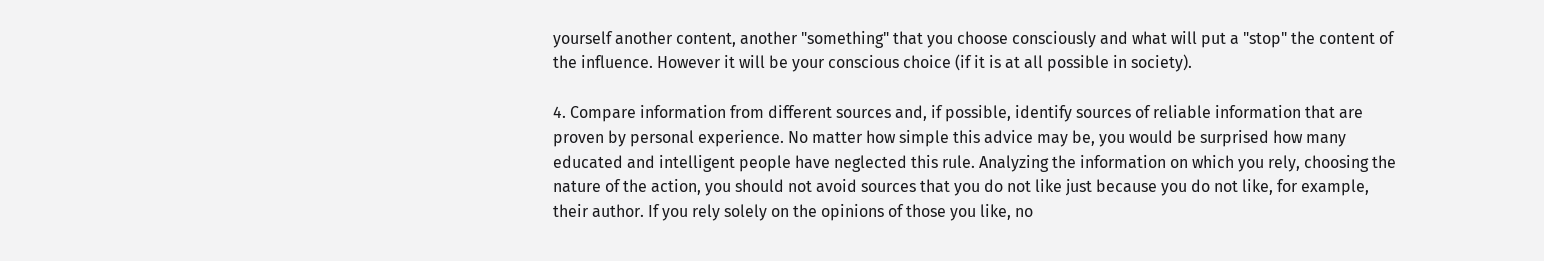yourself another content, another "something" that you choose consciously and what will put a "stop" the content of the influence. However it will be your conscious choice (if it is at all possible in society).

4. Compare information from different sources and, if possible, identify sources of reliable information that are proven by personal experience. No matter how simple this advice may be, you would be surprised how many educated and intelligent people have neglected this rule. Analyzing the information on which you rely, choosing the nature of the action, you should not avoid sources that you do not like just because you do not like, for example, their author. If you rely solely on the opinions of those you like, no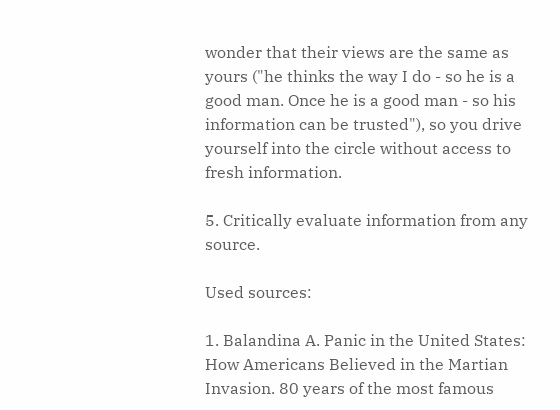wonder that their views are the same as yours ("he thinks the way I do - so he is a good man. Once he is a good man - so his information can be trusted"), so you drive yourself into the circle without access to fresh information.

5. Critically evaluate information from any source.

Used sources:

1. Balandina A. Panic in the United States: How Americans Believed in the Martian Invasion. 80 years of the most famous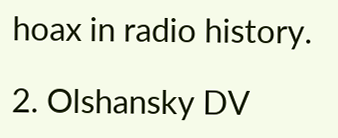hoax in radio history.

2. Olshansky DV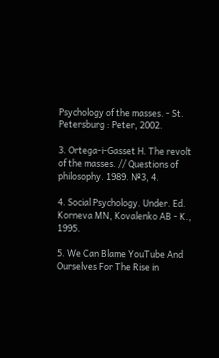Psychology of the masses. - St. Petersburg : Peter, 2002.

3. Ortega-i-Gasset H. The revolt of the masses. // Questions of philosophy. 1989. №3, 4.

4. Social Psychology. Under. Ed. Korneva MN, Kovalenko AB - K., 1995.

5. We Can Blame YouTube And Ourselves For The Rise in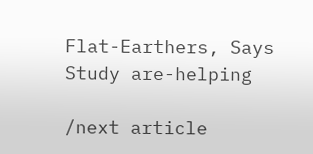Flat-Earthers, Says Study are-helping

/next article